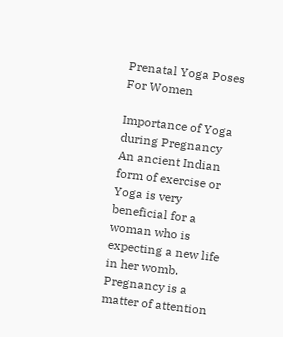Prenatal Yoga Poses For Women

Importance of Yoga during Pregnancy An ancient Indian form of exercise or Yoga is very beneficial for a woman who is expecting a new life in her womb. Pregnancy is a matter of attention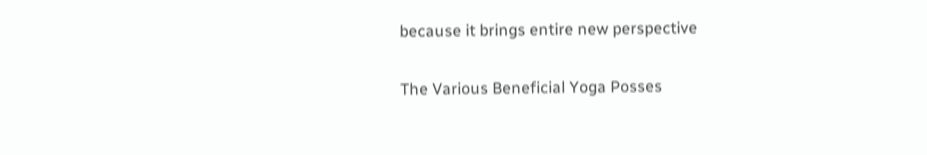because it brings entire new perspective

The Various Beneficial Yoga Posses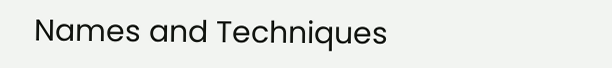Names and Techniques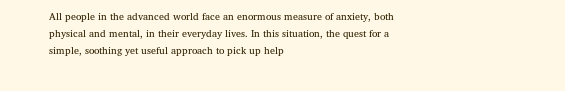All people in the advanced world face an enormous measure of anxiety, both physical and mental, in their everyday lives. In this situation, the quest for a simple, soothing yet useful approach to pick up help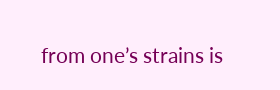from one’s strains is